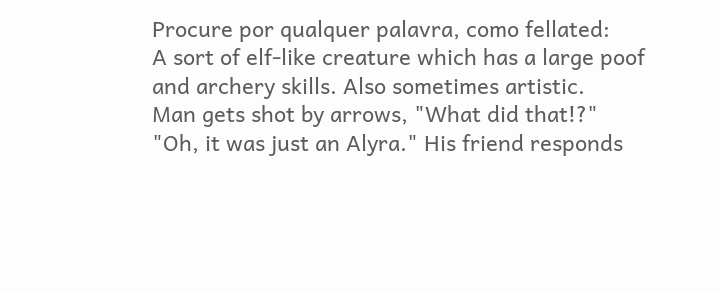Procure por qualquer palavra, como fellated:
A sort of elf-like creature which has a large poof and archery skills. Also sometimes artistic.
Man gets shot by arrows, "What did that!?"
"Oh, it was just an Alyra." His friend responds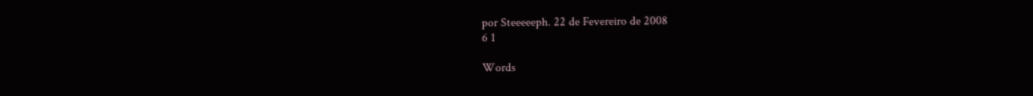por Steeeeeph. 22 de Fevereiro de 2008
6 1

Words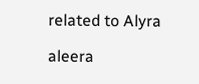related to Alyra

aleera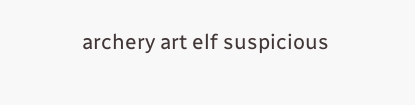archery art elf suspicious